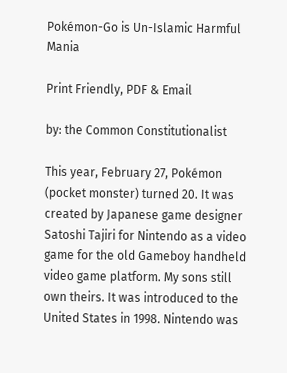Pokémon-Go is Un-Islamic Harmful Mania

Print Friendly, PDF & Email

by: the Common Constitutionalist

This year, February 27, Pokémon (pocket monster) turned 20. It was created by Japanese game designer Satoshi Tajiri for Nintendo as a video game for the old Gameboy handheld video game platform. My sons still own theirs. It was introduced to the United States in 1998. Nintendo was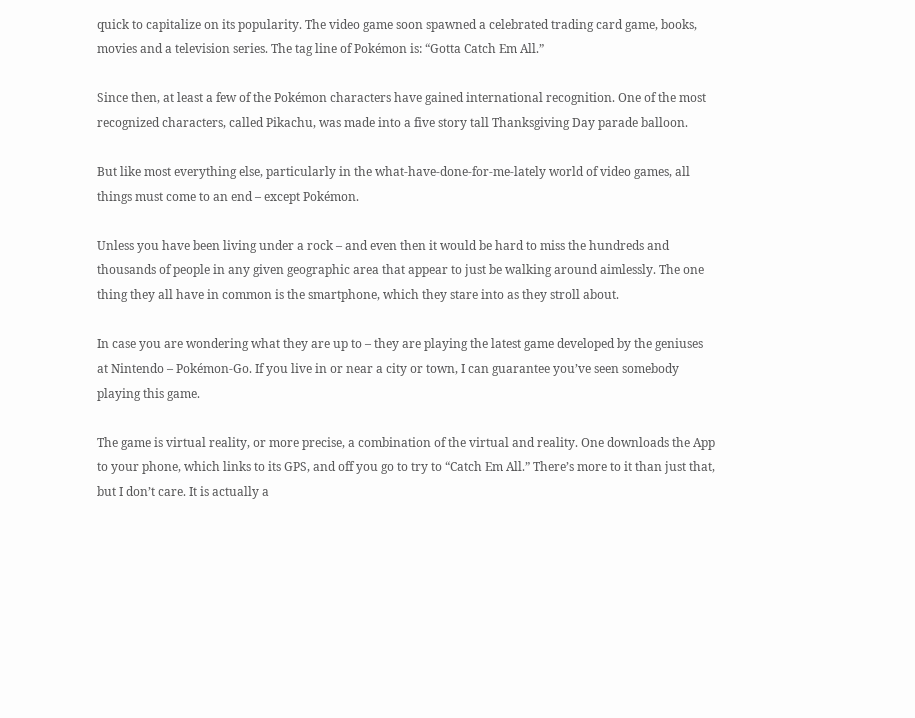quick to capitalize on its popularity. The video game soon spawned a celebrated trading card game, books, movies and a television series. The tag line of Pokémon is: “Gotta Catch Em All.”

Since then, at least a few of the Pokémon characters have gained international recognition. One of the most recognized characters, called Pikachu, was made into a five story tall Thanksgiving Day parade balloon.

But like most everything else, particularly in the what-have-done-for-me-lately world of video games, all things must come to an end – except Pokémon.

Unless you have been living under a rock – and even then it would be hard to miss the hundreds and thousands of people in any given geographic area that appear to just be walking around aimlessly. The one thing they all have in common is the smartphone, which they stare into as they stroll about.

In case you are wondering what they are up to – they are playing the latest game developed by the geniuses at Nintendo – Pokémon-Go. If you live in or near a city or town, I can guarantee you’ve seen somebody playing this game.

The game is virtual reality, or more precise, a combination of the virtual and reality. One downloads the App to your phone, which links to its GPS, and off you go to try to “Catch Em All.” There’s more to it than just that, but I don’t care. It is actually a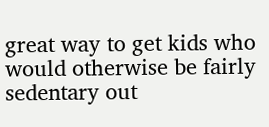great way to get kids who would otherwise be fairly sedentary out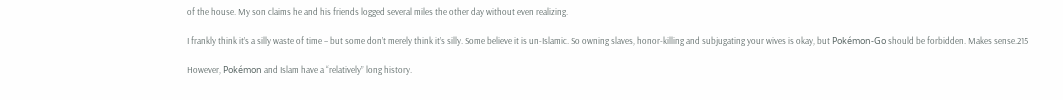of the house. My son claims he and his friends logged several miles the other day without even realizing.

I frankly think it’s a silly waste of time – but some don’t merely think it’s silly. Some believe it is un-Islamic. So owning slaves, honor-killing and subjugating your wives is okay, but Pokémon-Go should be forbidden. Makes sense.215

However, Pokémon and Islam have a “relatively” long history.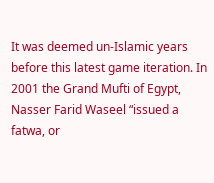It was deemed un-Islamic years before this latest game iteration. In 2001 the Grand Mufti of Egypt, Nasser Farid Waseel “issued a fatwa, or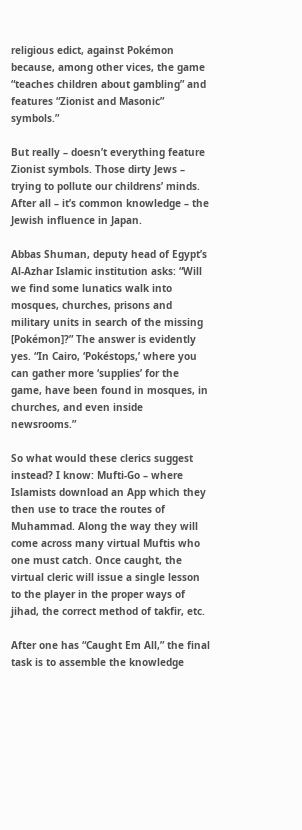religious edict, against Pokémon because, among other vices, the game “teaches children about gambling” and features “Zionist and Masonic” symbols.”

But really – doesn’t everything feature Zionist symbols. Those dirty Jews – trying to pollute our childrens’ minds. After all – it’s common knowledge – the Jewish influence in Japan.

Abbas Shuman, deputy head of Egypt’s Al-Azhar Islamic institution asks: “Will we find some lunatics walk into mosques, churches, prisons and military units in search of the missing [Pokémon]?” The answer is evidently yes. “In Cairo, ‘Pokéstops,’ where you can gather more ‘supplies’ for the game, have been found in mosques, in churches, and even inside newsrooms.”

So what would these clerics suggest instead? I know: Mufti-Go – where Islamists download an App which they then use to trace the routes of Muhammad. Along the way they will come across many virtual Muftis who one must catch. Once caught, the virtual cleric will issue a single lesson to the player in the proper ways of jihad, the correct method of takfir, etc.

After one has “Caught Em All,” the final task is to assemble the knowledge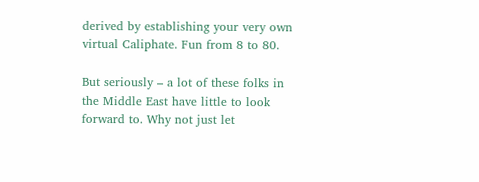derived by establishing your very own virtual Caliphate. Fun from 8 to 80.

But seriously – a lot of these folks in the Middle East have little to look forward to. Why not just let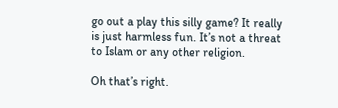go out a play this silly game? It really is just harmless fun. It’s not a threat to Islam or any other religion.

Oh that’s right.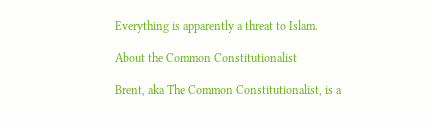Everything is apparently a threat to Islam.

About the Common Constitutionalist

Brent, aka The Common Constitutionalist, is a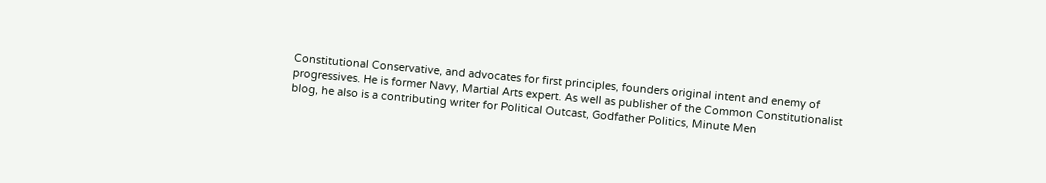Constitutional Conservative, and advocates for first principles, founders original intent and enemy of progressives. He is former Navy, Martial Arts expert. As well as publisher of the Common Constitutionalist blog, he also is a contributing writer for Political Outcast, Godfather Politics, Minute Men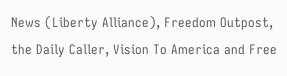News (Liberty Alliance), Freedom Outpost, the Daily Caller, Vision To America and Free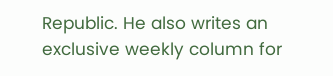Republic. He also writes an exclusive weekly column for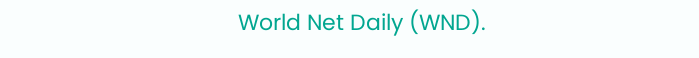World Net Daily (WND).